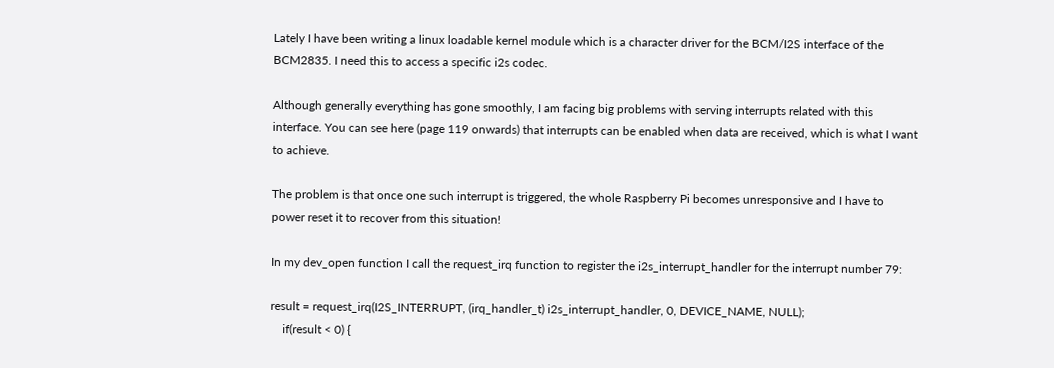Lately I have been writing a linux loadable kernel module which is a character driver for the BCM/I2S interface of the BCM2835. I need this to access a specific i2s codec.

Although generally everything has gone smoothly, I am facing big problems with serving interrupts related with this interface. You can see here (page 119 onwards) that interrupts can be enabled when data are received, which is what I want to achieve.

The problem is that once one such interrupt is triggered, the whole Raspberry Pi becomes unresponsive and I have to power reset it to recover from this situation!

In my dev_open function I call the request_irq function to register the i2s_interrupt_handler for the interrupt number 79:

result = request_irq(I2S_INTERRUPT, (irq_handler_t) i2s_interrupt_handler, 0, DEVICE_NAME, NULL);
    if(result < 0) {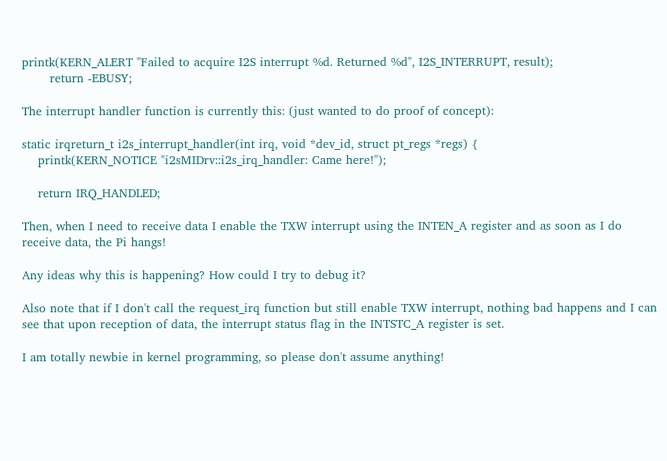printk(KERN_ALERT "Failed to acquire I2S interrupt %d. Returned %d", I2S_INTERRUPT, result);
       return -EBUSY;

The interrupt handler function is currently this: (just wanted to do proof of concept):

static irqreturn_t i2s_interrupt_handler(int irq, void *dev_id, struct pt_regs *regs) {
    printk(KERN_NOTICE "i2sMIDrv::i2s_irq_handler: Came here!");

    return IRQ_HANDLED;

Then, when I need to receive data I enable the TXW interrupt using the INTEN_A register and as soon as I do receive data, the Pi hangs!

Any ideas why this is happening? How could I try to debug it?

Also note that if I don't call the request_irq function but still enable TXW interrupt, nothing bad happens and I can see that upon reception of data, the interrupt status flag in the INTSTC_A register is set.

I am totally newbie in kernel programming, so please don't assume anything!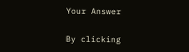Your Answer

By clicking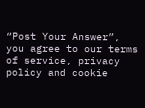“Post Your Answer”, you agree to our terms of service, privacy policy and cookie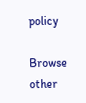policy

Browse other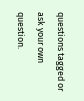questions tagged or ask your own question.